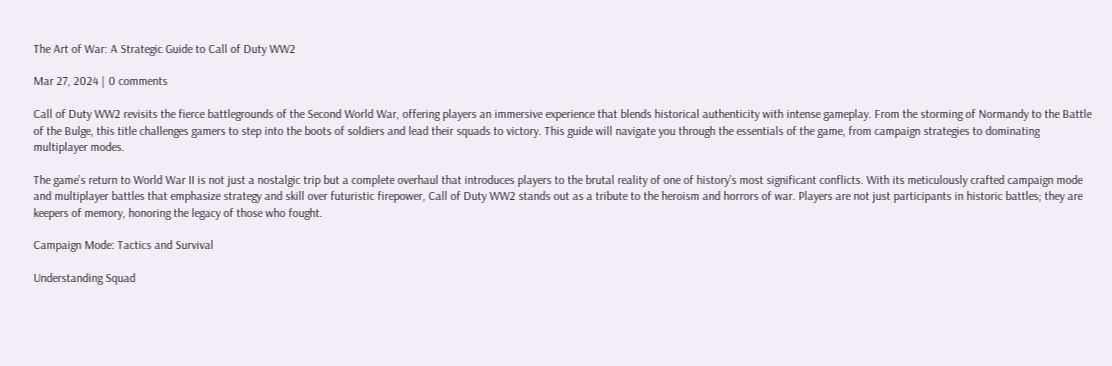The Art of War: A Strategic Guide to Call of Duty WW2

Mar 27, 2024 | 0 comments

Call of Duty WW2 revisits the fierce battlegrounds of the Second World War, offering players an immersive experience that blends historical authenticity with intense gameplay. From the storming of Normandy to the Battle of the Bulge, this title challenges gamers to step into the boots of soldiers and lead their squads to victory. This guide will navigate you through the essentials of the game, from campaign strategies to dominating multiplayer modes.

The game’s return to World War II is not just a nostalgic trip but a complete overhaul that introduces players to the brutal reality of one of history’s most significant conflicts. With its meticulously crafted campaign mode and multiplayer battles that emphasize strategy and skill over futuristic firepower, Call of Duty WW2 stands out as a tribute to the heroism and horrors of war. Players are not just participants in historic battles; they are keepers of memory, honoring the legacy of those who fought.

Campaign Mode: Tactics and Survival

Understanding Squad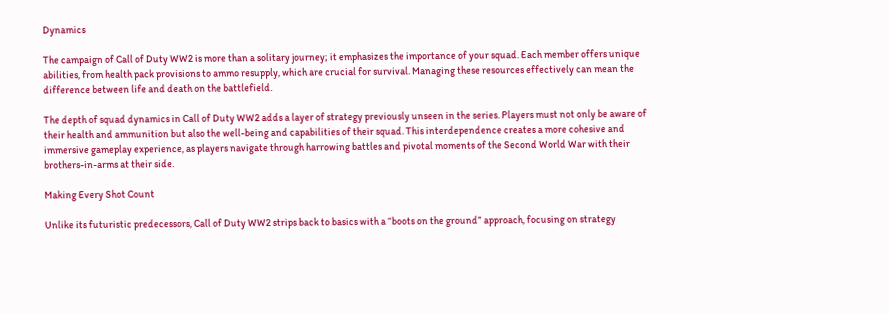Dynamics

The campaign of Call of Duty WW2 is more than a solitary journey; it emphasizes the importance of your squad. Each member offers unique abilities, from health pack provisions to ammo resupply, which are crucial for survival. Managing these resources effectively can mean the difference between life and death on the battlefield.

The depth of squad dynamics in Call of Duty WW2 adds a layer of strategy previously unseen in the series. Players must not only be aware of their health and ammunition but also the well-being and capabilities of their squad. This interdependence creates a more cohesive and immersive gameplay experience, as players navigate through harrowing battles and pivotal moments of the Second World War with their brothers-in-arms at their side.

Making Every Shot Count

Unlike its futuristic predecessors, Call of Duty WW2 strips back to basics with a “boots on the ground” approach, focusing on strategy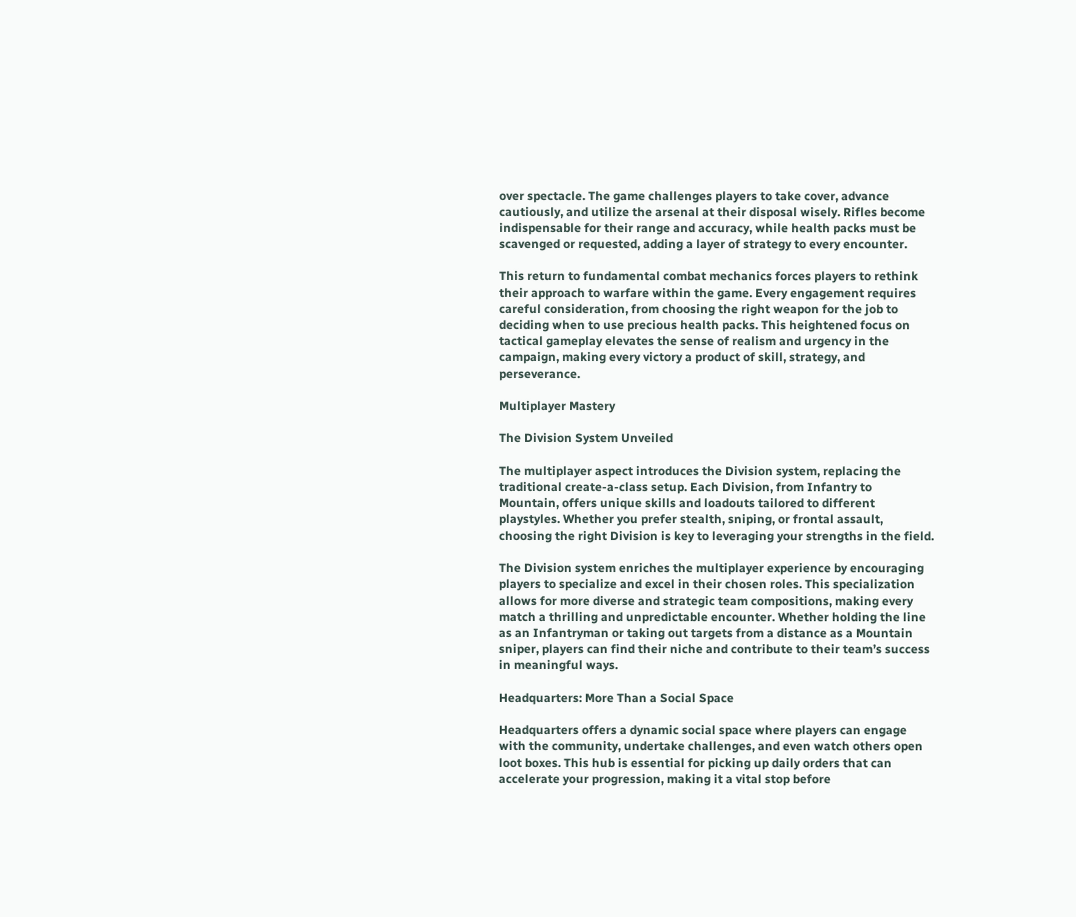over spectacle. The game challenges players to take cover, advance cautiously, and utilize the arsenal at their disposal wisely. Rifles become indispensable for their range and accuracy, while health packs must be scavenged or requested, adding a layer of strategy to every encounter.

This return to fundamental combat mechanics forces players to rethink their approach to warfare within the game. Every engagement requires careful consideration, from choosing the right weapon for the job to deciding when to use precious health packs. This heightened focus on tactical gameplay elevates the sense of realism and urgency in the campaign, making every victory a product of skill, strategy, and perseverance.

Multiplayer Mastery

The Division System Unveiled

The multiplayer aspect introduces the Division system, replacing the traditional create-a-class setup. Each Division, from Infantry to Mountain, offers unique skills and loadouts tailored to different playstyles. Whether you prefer stealth, sniping, or frontal assault, choosing the right Division is key to leveraging your strengths in the field.

The Division system enriches the multiplayer experience by encouraging players to specialize and excel in their chosen roles. This specialization allows for more diverse and strategic team compositions, making every match a thrilling and unpredictable encounter. Whether holding the line as an Infantryman or taking out targets from a distance as a Mountain sniper, players can find their niche and contribute to their team’s success in meaningful ways.

Headquarters: More Than a Social Space

Headquarters offers a dynamic social space where players can engage with the community, undertake challenges, and even watch others open loot boxes. This hub is essential for picking up daily orders that can accelerate your progression, making it a vital stop before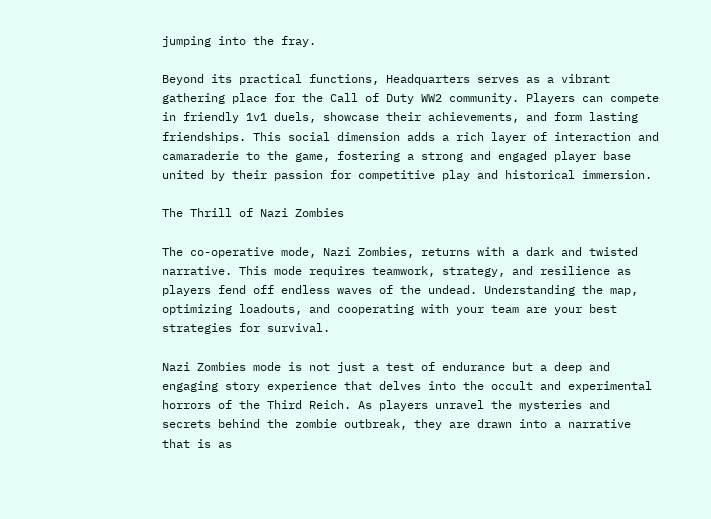jumping into the fray.

Beyond its practical functions, Headquarters serves as a vibrant gathering place for the Call of Duty WW2 community. Players can compete in friendly 1v1 duels, showcase their achievements, and form lasting friendships. This social dimension adds a rich layer of interaction and camaraderie to the game, fostering a strong and engaged player base united by their passion for competitive play and historical immersion.

The Thrill of Nazi Zombies

The co-operative mode, Nazi Zombies, returns with a dark and twisted narrative. This mode requires teamwork, strategy, and resilience as players fend off endless waves of the undead. Understanding the map, optimizing loadouts, and cooperating with your team are your best strategies for survival.

Nazi Zombies mode is not just a test of endurance but a deep and engaging story experience that delves into the occult and experimental horrors of the Third Reich. As players unravel the mysteries and secrets behind the zombie outbreak, they are drawn into a narrative that is as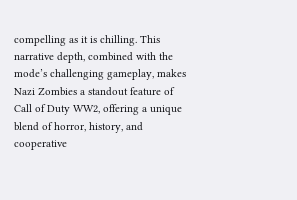compelling as it is chilling. This narrative depth, combined with the mode’s challenging gameplay, makes Nazi Zombies a standout feature of Call of Duty WW2, offering a unique blend of horror, history, and cooperative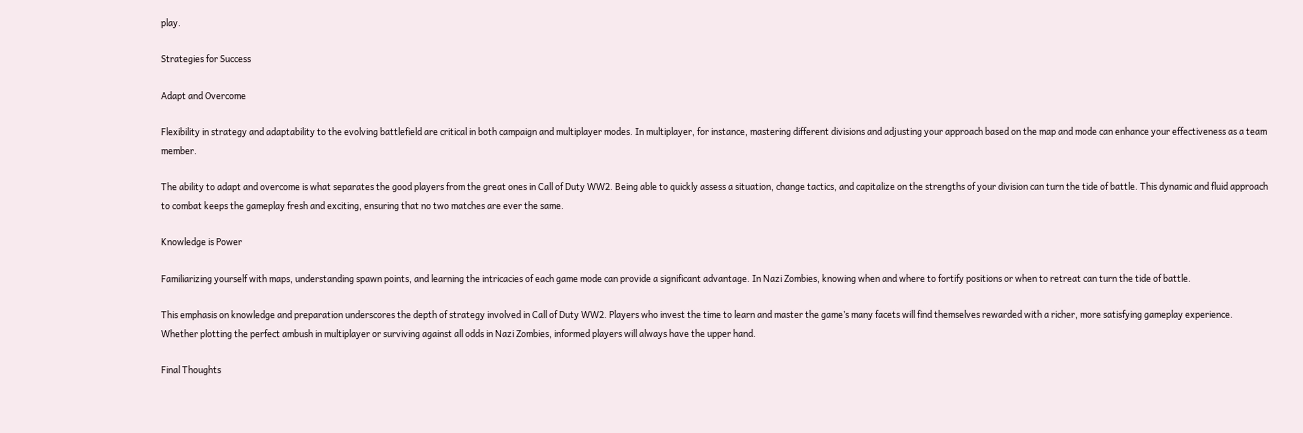play.

Strategies for Success

Adapt and Overcome

Flexibility in strategy and adaptability to the evolving battlefield are critical in both campaign and multiplayer modes. In multiplayer, for instance, mastering different divisions and adjusting your approach based on the map and mode can enhance your effectiveness as a team member.

The ability to adapt and overcome is what separates the good players from the great ones in Call of Duty WW2. Being able to quickly assess a situation, change tactics, and capitalize on the strengths of your division can turn the tide of battle. This dynamic and fluid approach to combat keeps the gameplay fresh and exciting, ensuring that no two matches are ever the same.

Knowledge is Power

Familiarizing yourself with maps, understanding spawn points, and learning the intricacies of each game mode can provide a significant advantage. In Nazi Zombies, knowing when and where to fortify positions or when to retreat can turn the tide of battle.

This emphasis on knowledge and preparation underscores the depth of strategy involved in Call of Duty WW2. Players who invest the time to learn and master the game’s many facets will find themselves rewarded with a richer, more satisfying gameplay experience. Whether plotting the perfect ambush in multiplayer or surviving against all odds in Nazi Zombies, informed players will always have the upper hand.

Final Thoughts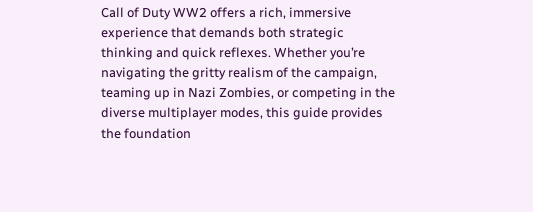Call of Duty WW2 offers a rich, immersive experience that demands both strategic thinking and quick reflexes. Whether you’re navigating the gritty realism of the campaign, teaming up in Nazi Zombies, or competing in the diverse multiplayer modes, this guide provides the foundation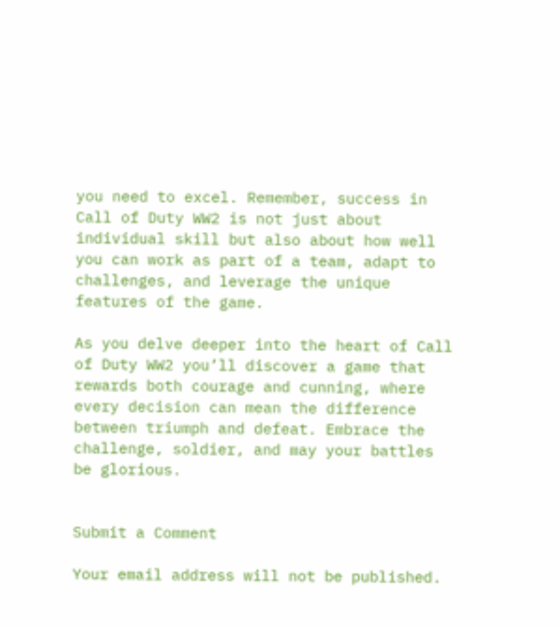you need to excel. Remember, success in Call of Duty WW2 is not just about individual skill but also about how well you can work as part of a team, adapt to challenges, and leverage the unique features of the game.

As you delve deeper into the heart of Call of Duty WW2 you’ll discover a game that rewards both courage and cunning, where every decision can mean the difference between triumph and defeat. Embrace the challenge, soldier, and may your battles be glorious.


Submit a Comment

Your email address will not be published.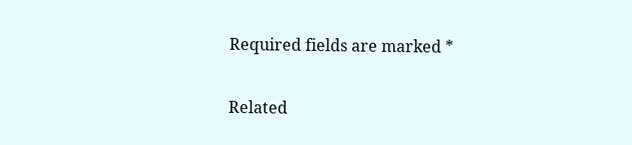Required fields are marked *

Related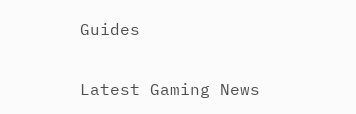Guides

Latest Gaming News